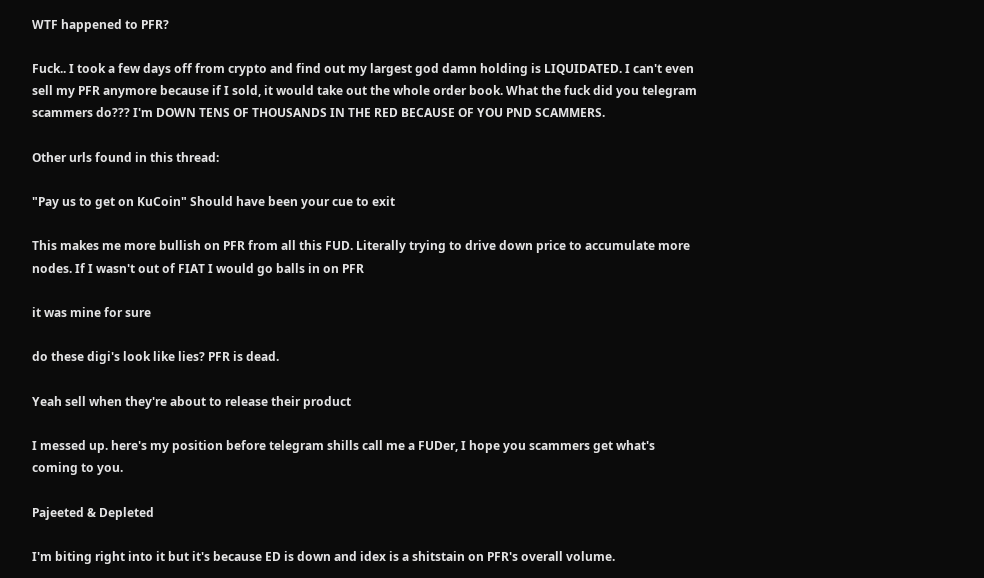WTF happened to PFR?

Fuck.. I took a few days off from crypto and find out my largest god damn holding is LIQUIDATED. I can't even sell my PFR anymore because if I sold, it would take out the whole order book. What the fuck did you telegram scammers do??? I'm DOWN TENS OF THOUSANDS IN THE RED BECAUSE OF YOU PND SCAMMERS.

Other urls found in this thread:

"Pay us to get on KuCoin" Should have been your cue to exit

This makes me more bullish on PFR from all this FUD. Literally trying to drive down price to accumulate more nodes. If I wasn't out of FIAT I would go balls in on PFR

it was mine for sure

do these digi's look like lies? PFR is dead.

Yeah sell when they're about to release their product

I messed up. here's my position before telegram shills call me a FUDer, I hope you scammers get what's coming to you.

Pajeeted & Depleted

I'm biting right into it but it's because ED is down and idex is a shitstain on PFR's overall volume.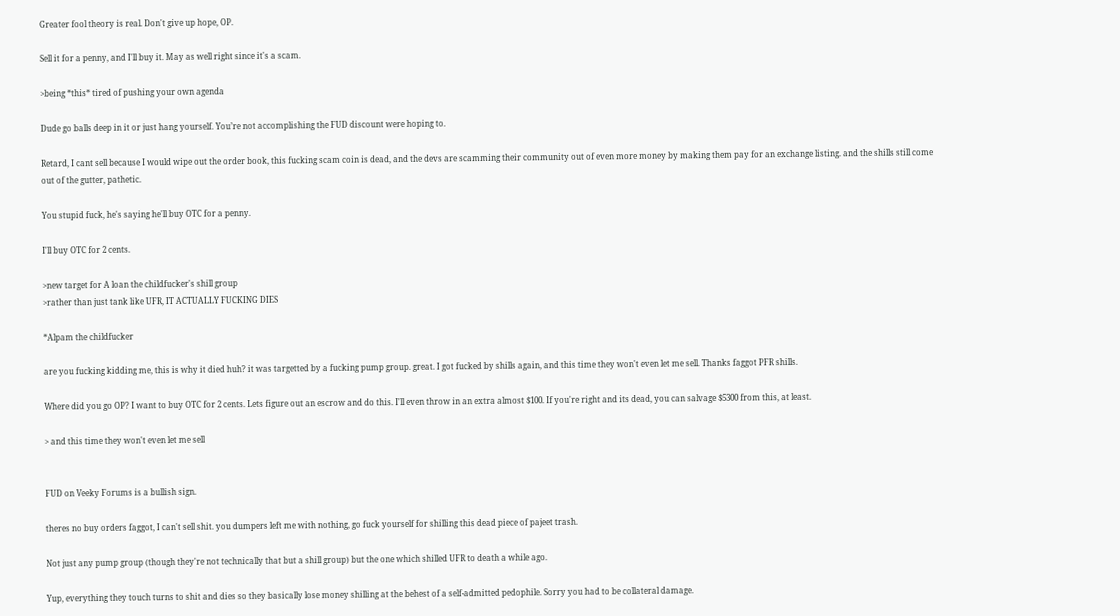Greater fool theory is real. Don't give up hope, OP.

Sell it for a penny, and I'll buy it. May as well right since it's a scam.

>being *this* tired of pushing your own agenda

Dude go balls deep in it or just hang yourself. You’re not accomplishing the FUD discount were hoping to.

Retard, I cant sell because I would wipe out the order book, this fucking scam coin is dead, and the devs are scamming their community out of even more money by making them pay for an exchange listing. and the shills still come out of the gutter, pathetic.

You stupid fuck, he's saying he'll buy OTC for a penny.

I'll buy OTC for 2 cents.

>new target for A loan the childfucker's shill group
>rather than just tank like UFR, IT ACTUALLY FUCKING DIES

*Alpam the childfucker

are you fucking kidding me, this is why it died huh? it was targetted by a fucking pump group. great. I got fucked by shills again, and this time they won't even let me sell. Thanks faggot PFR shills.

Where did you go OP? I want to buy OTC for 2 cents. Lets figure out an escrow and do this. I'll even throw in an extra almost $100. If you're right and its dead, you can salvage $5300 from this, at least.

> and this time they won't even let me sell


FUD on Veeky Forums is a bullish sign.

theres no buy orders faggot, I can't sell shit. you dumpers left me with nothing, go fuck yourself for shilling this dead piece of pajeet trash.

Not just any pump group (though they're not technically that but a shill group) but the one which shilled UFR to death a while ago.

Yup, everything they touch turns to shit and dies so they basically lose money shilling at the behest of a self-admitted pedophile. Sorry you had to be collateral damage.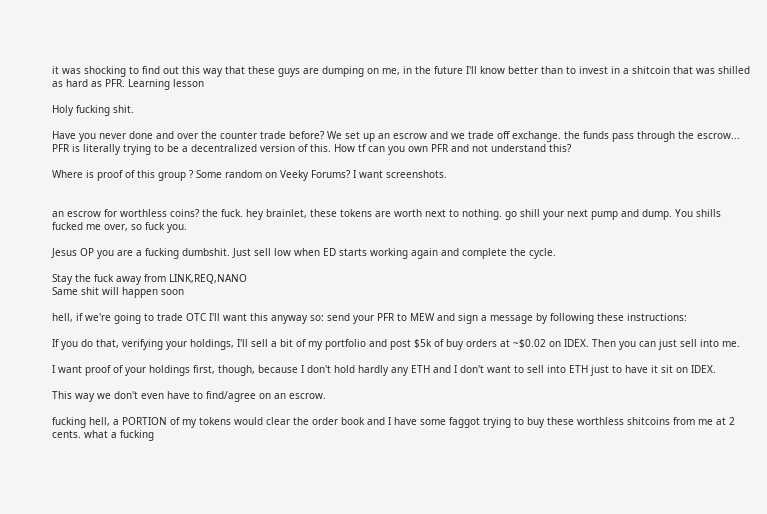it was shocking to find out this way that these guys are dumping on me, in the future I'll know better than to invest in a shitcoin that was shilled as hard as PFR. Learning lesson

Holy fucking shit.

Have you never done and over the counter trade before? We set up an escrow and we trade off exchange. the funds pass through the escrow... PFR is literally trying to be a decentralized version of this. How tf can you own PFR and not understand this?

Where is proof of this group ? Some random on Veeky Forums? I want screenshots.


an escrow for worthless coins? the fuck. hey brainlet, these tokens are worth next to nothing. go shill your next pump and dump. You shills fucked me over, so fuck you.

Jesus OP you are a fucking dumbshit. Just sell low when ED starts working again and complete the cycle.

Stay the fuck away from LINK,REQ,NANO
Same shit will happen soon

hell, if we're going to trade OTC I'll want this anyway so: send your PFR to MEW and sign a message by following these instructions:

If you do that, verifying your holdings, I'll sell a bit of my portfolio and post $5k of buy orders at ~$0.02 on IDEX. Then you can just sell into me.

I want proof of your holdings first, though, because I don't hold hardly any ETH and I don't want to sell into ETH just to have it sit on IDEX.

This way we don't even have to find/agree on an escrow.

fucking hell, a PORTION of my tokens would clear the order book and I have some faggot trying to buy these worthless shitcoins from me at 2 cents. what a fucking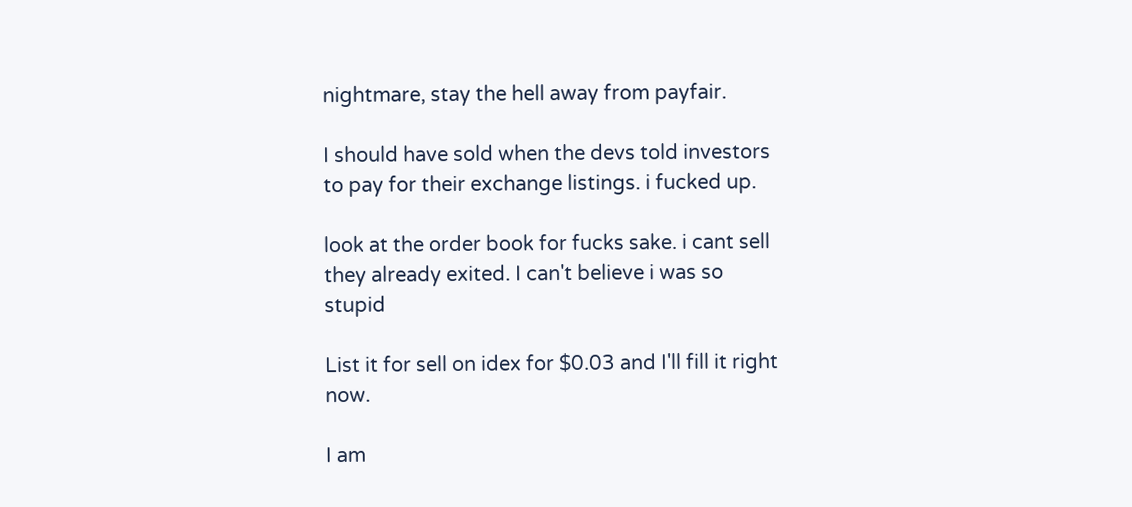nightmare, stay the hell away from payfair.

I should have sold when the devs told investors to pay for their exchange listings. i fucked up.

look at the order book for fucks sake. i cant sell they already exited. I can't believe i was so stupid

List it for sell on idex for $0.03 and I'll fill it right now.

I am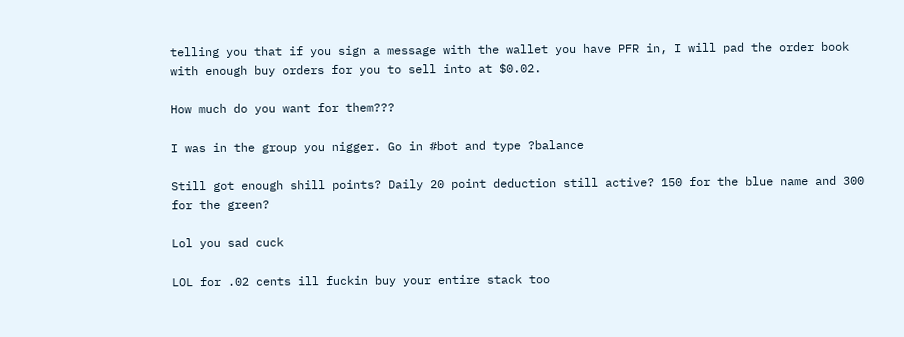telling you that if you sign a message with the wallet you have PFR in, I will pad the order book with enough buy orders for you to sell into at $0.02.

How much do you want for them???

I was in the group you nigger. Go in #bot and type ?balance

Still got enough shill points? Daily 20 point deduction still active? 150 for the blue name and 300 for the green?

Lol you sad cuck

LOL for .02 cents ill fuckin buy your entire stack too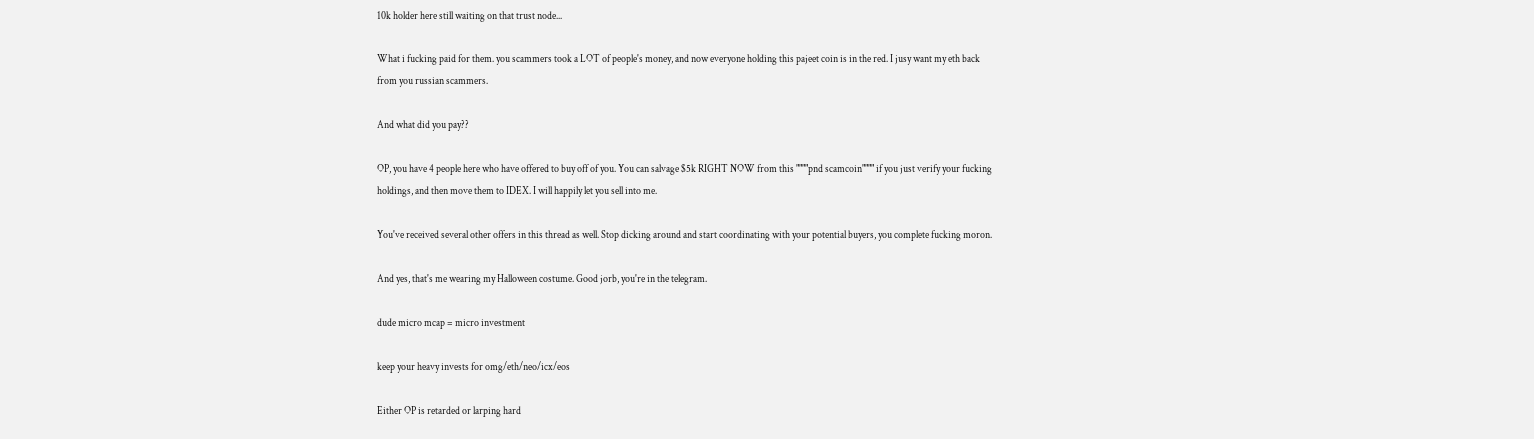10k holder here still waiting on that trust node...

What i fucking paid for them. you scammers took a LOT of people's money, and now everyone holding this pajeet coin is in the red. I jusy want my eth back from you russian scammers.

And what did you pay??

OP, you have 4 people here who have offered to buy off of you. You can salvage $5k RIGHT NOW from this """"pnd scamcoin"""" if you just verify your fucking holdings, and then move them to IDEX. I will happily let you sell into me.

You've received several other offers in this thread as well. Stop dicking around and start coordinating with your potential buyers, you complete fucking moron.

And yes, that's me wearing my Halloween costume. Good jorb, you're in the telegram.

dude micro mcap = micro investment

keep your heavy invests for omg/eth/neo/icx/eos

Either OP is retarded or larping hard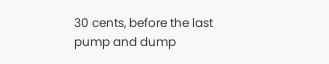30 cents, before the last pump and dump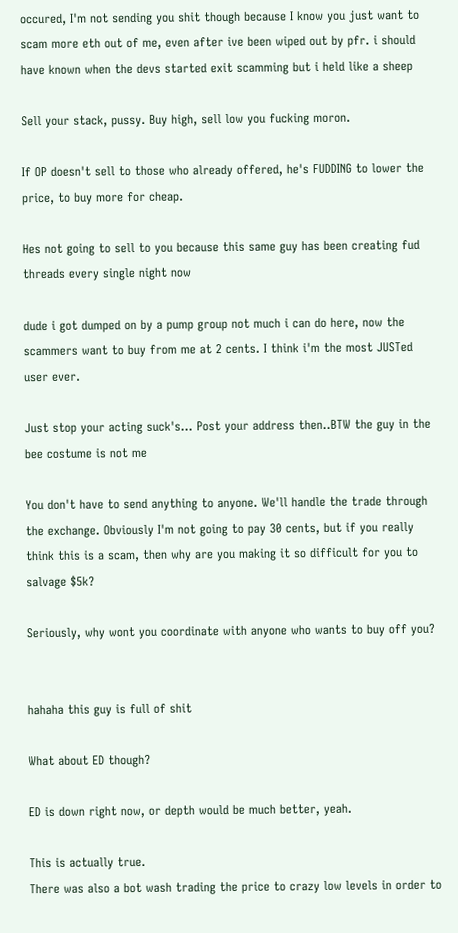occured, I'm not sending you shit though because I know you just want to scam more eth out of me, even after ive been wiped out by pfr. i should have known when the devs started exit scamming but i held like a sheep

Sell your stack, pussy. Buy high, sell low you fucking moron.

If OP doesn't sell to those who already offered, he's FUDDING to lower the price, to buy more for cheap.

Hes not going to sell to you because this same guy has been creating fud threads every single night now

dude i got dumped on by a pump group not much i can do here, now the scammers want to buy from me at 2 cents. I think i'm the most JUSTed user ever.

Just stop your acting suck's... Post your address then..BTW the guy in the bee costume is not me

You don't have to send anything to anyone. We'll handle the trade through the exchange. Obviously I'm not going to pay 30 cents, but if you really think this is a scam, then why are you making it so difficult for you to salvage $5k?

Seriously, why wont you coordinate with anyone who wants to buy off you?


hahaha this guy is full of shit

What about ED though?

ED is down right now, or depth would be much better, yeah.

This is actually true.
There was also a bot wash trading the price to crazy low levels in order to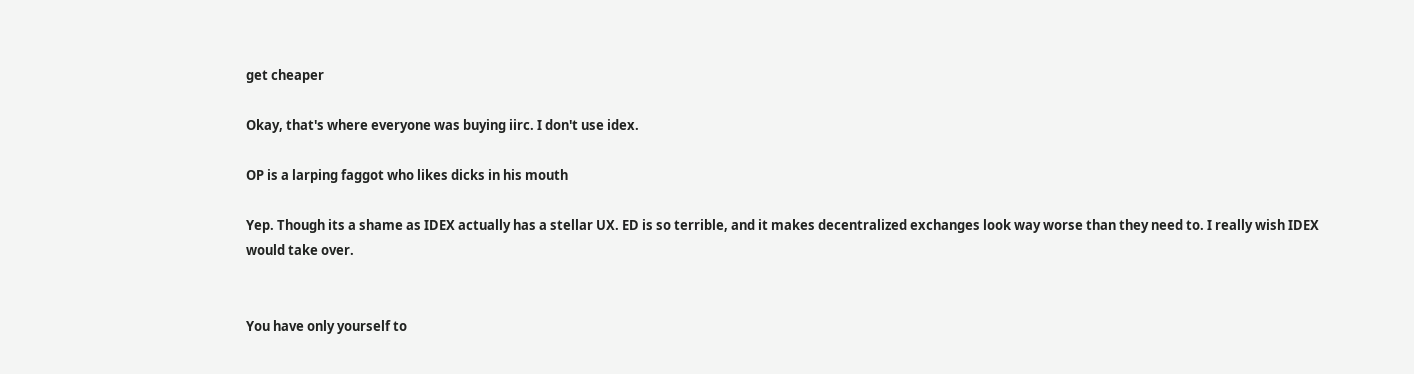get cheaper

Okay, that's where everyone was buying iirc. I don't use idex.

OP is a larping faggot who likes dicks in his mouth

Yep. Though its a shame as IDEX actually has a stellar UX. ED is so terrible, and it makes decentralized exchanges look way worse than they need to. I really wish IDEX would take over.


You have only yourself to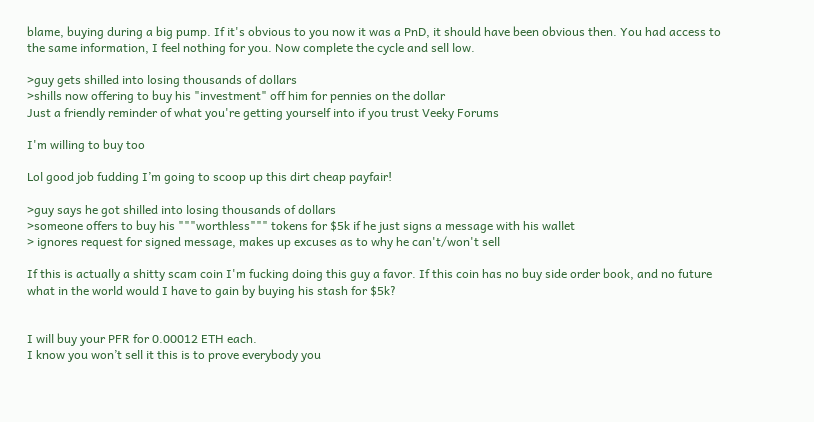blame, buying during a big pump. If it's obvious to you now it was a PnD, it should have been obvious then. You had access to the same information, I feel nothing for you. Now complete the cycle and sell low.

>guy gets shilled into losing thousands of dollars
>shills now offering to buy his "investment" off him for pennies on the dollar
Just a friendly reminder of what you're getting yourself into if you trust Veeky Forums

I'm willing to buy too

Lol good job fudding I’m going to scoop up this dirt cheap payfair!

>guy says he got shilled into losing thousands of dollars
>someone offers to buy his """worthless""" tokens for $5k if he just signs a message with his wallet
> ignores request for signed message, makes up excuses as to why he can't/won't sell

If this is actually a shitty scam coin I'm fucking doing this guy a favor. If this coin has no buy side order book, and no future what in the world would I have to gain by buying his stash for $5k?


I will buy your PFR for 0.00012 ETH each.
I know you won’t sell it this is to prove everybody you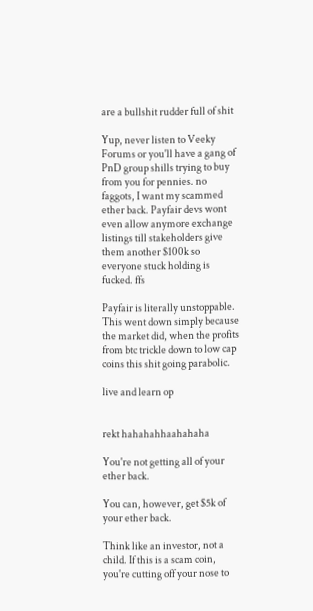are a bullshit rudder full of shit

Yup, never listen to Veeky Forums or you'll have a gang of PnD group shills trying to buy from you for pennies. no faggots, I want my scammed ether back. Payfair devs wont even allow anymore exchange listings till stakeholders give them another $100k so everyone stuck holding is fucked. ffs

Payfair is literally unstoppable. This went down simply because the market did, when the profits from btc trickle down to low cap coins this shit going parabolic.

live and learn op


rekt hahahahhaahahaha

You're not getting all of your ether back.

You can, however, get $5k of your ether back.

Think like an investor, not a child. If this is a scam coin, you're cutting off your nose to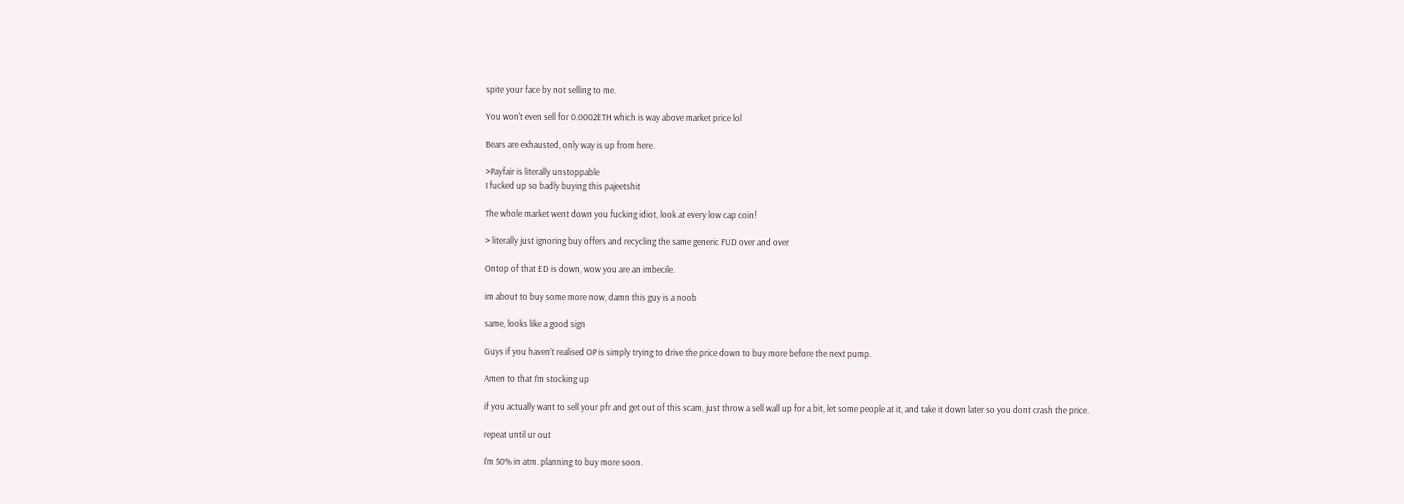spite your face by not selling to me.

You won't even sell for 0.0002ETH which is way above market price lol

Bears are exhausted, only way is up from here.

>Payfair is literally unstoppable
I fucked up so badly buying this pajeetshit

The whole market went down you fucking idiot, look at every low cap coin!

> literally just ignoring buy offers and recycling the same generic FUD over and over

Ontop of that ED is down, wow you are an imbecile.

im about to buy some more now, damn this guy is a noob

same, looks like a good sign

Guys if you haven’t realised OP is simply trying to drive the price down to buy more before the next pump.

Amen to that I’m stocking up

if you actually want to sell your pfr and get out of this scam, just throw a sell wall up for a bit, let some people at it, and take it down later so you dont crash the price.

repeat until ur out

I'm 50% in atm. planning to buy more soon.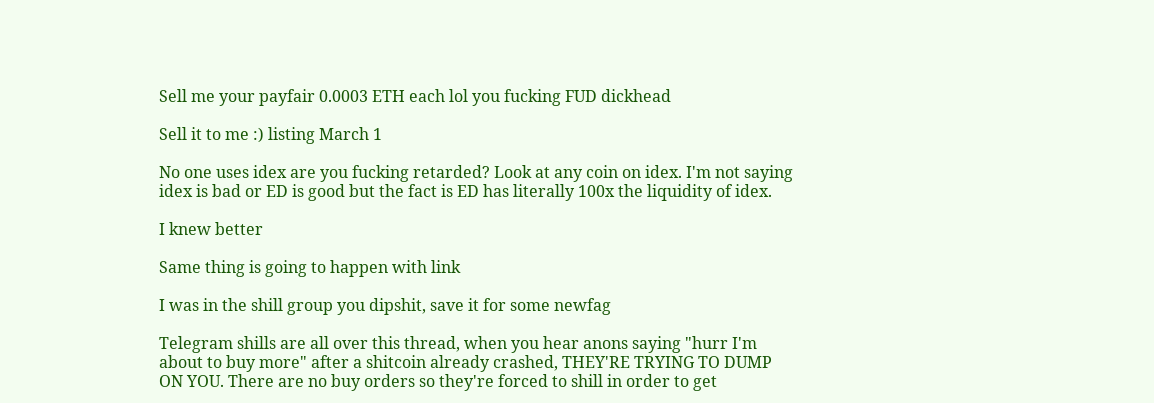Sell me your payfair 0.0003 ETH each lol you fucking FUD dickhead

Sell it to me :) listing March 1

No one uses idex are you fucking retarded? Look at any coin on idex. I'm not saying idex is bad or ED is good but the fact is ED has literally 100x the liquidity of idex.

I knew better

Same thing is going to happen with link

I was in the shill group you dipshit, save it for some newfag

Telegram shills are all over this thread, when you hear anons saying "hurr I'm about to buy more" after a shitcoin already crashed, THEY'RE TRYING TO DUMP ON YOU. There are no buy orders so they're forced to shill in order to get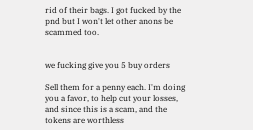rid of their bags. I got fucked by the pnd but I won't let other anons be scammed too.


we fucking give you 5 buy orders

Sell them for a penny each. I'm doing you a favor, to help cut your losses, and since this is a scam, and the tokens are worthless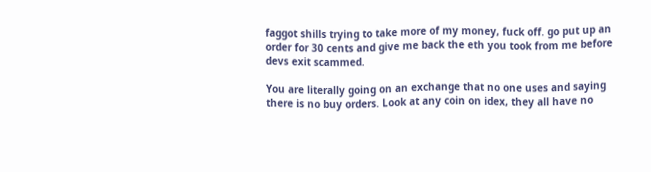faggot shills trying to take more of my money, fuck off. go put up an order for 30 cents and give me back the eth you took from me before devs exit scammed.

You are literally going on an exchange that no one uses and saying there is no buy orders. Look at any coin on idex, they all have no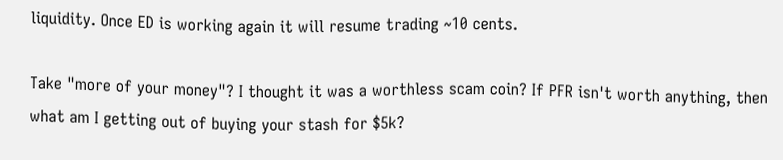liquidity. Once ED is working again it will resume trading ~10 cents.

Take "more of your money"? I thought it was a worthless scam coin? If PFR isn't worth anything, then what am I getting out of buying your stash for $5k?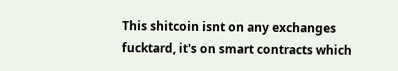This shitcoin isnt on any exchanges fucktard, it's on smart contracts which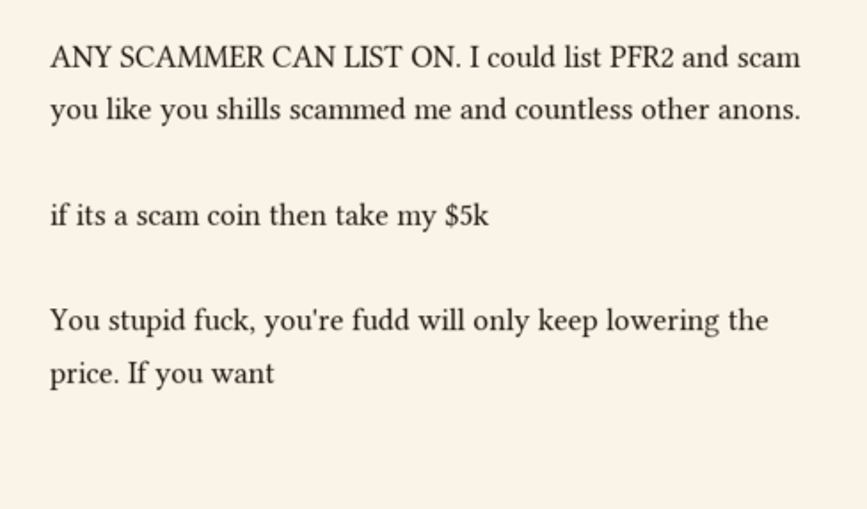ANY SCAMMER CAN LIST ON. I could list PFR2 and scam you like you shills scammed me and countless other anons.

if its a scam coin then take my $5k

You stupid fuck, you're fudd will only keep lowering the price. If you want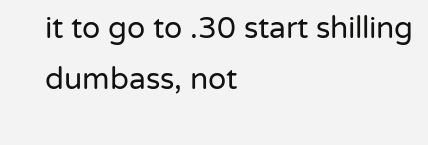it to go to .30 start shilling dumbass, not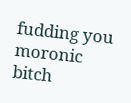fudding you moronic bitch